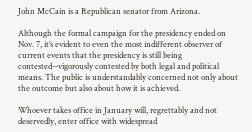John McCain is a Republican senator from Arizona.

Although the formal campaign for the presidency ended on Nov. 7, it’s evident to even the most indifferent observer of current events that the presidency is still being contested--vigorously contested by both legal and political means. The public is understandably concerned not only about the outcome but also about how it is achieved.

Whoever takes office in January will, regrettably and not deservedly, enter office with widespread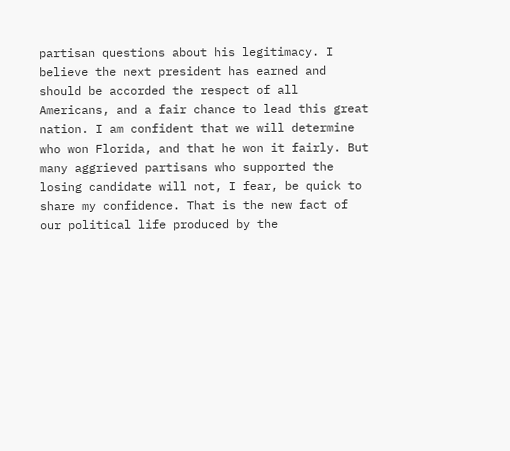partisan questions about his legitimacy. I believe the next president has earned and should be accorded the respect of all Americans, and a fair chance to lead this great nation. I am confident that we will determine who won Florida, and that he won it fairly. But many aggrieved partisans who supported the losing candidate will not, I fear, be quick to share my confidence. That is the new fact of our political life produced by the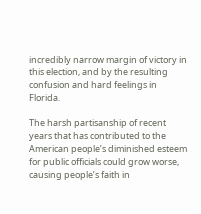incredibly narrow margin of victory in this election, and by the resulting confusion and hard feelings in Florida.

The harsh partisanship of recent years that has contributed to the American people’s diminished esteem for public officials could grow worse, causing people’s faith in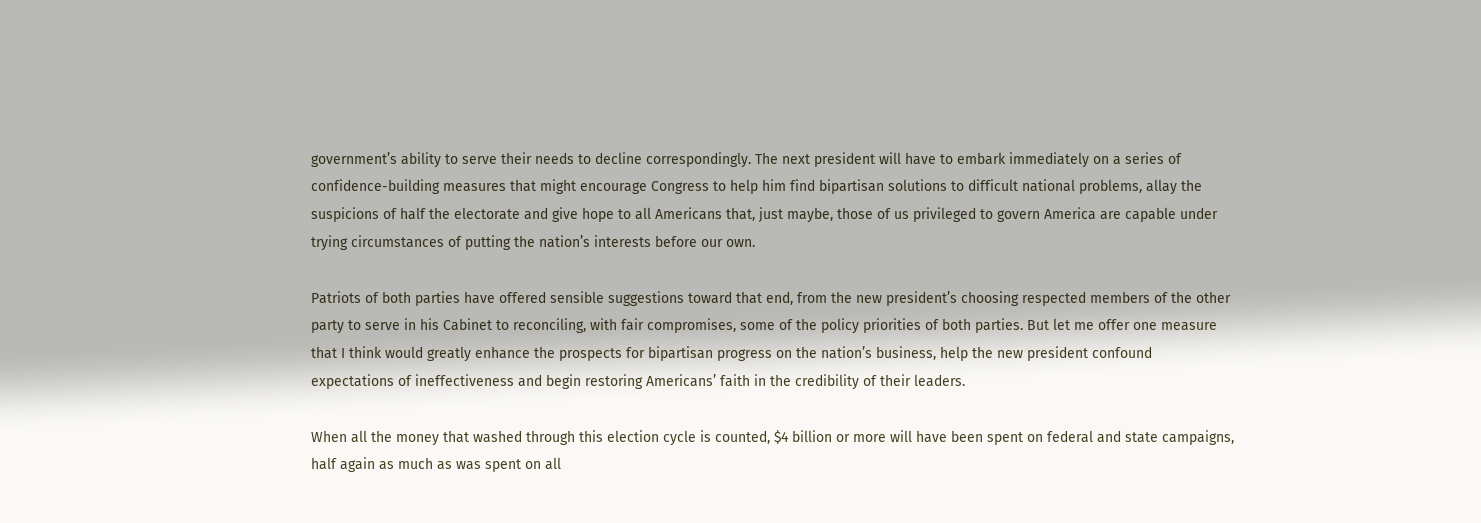government’s ability to serve their needs to decline correspondingly. The next president will have to embark immediately on a series of confidence-building measures that might encourage Congress to help him find bipartisan solutions to difficult national problems, allay the suspicions of half the electorate and give hope to all Americans that, just maybe, those of us privileged to govern America are capable under trying circumstances of putting the nation’s interests before our own.

Patriots of both parties have offered sensible suggestions toward that end, from the new president’s choosing respected members of the other party to serve in his Cabinet to reconciling, with fair compromises, some of the policy priorities of both parties. But let me offer one measure that I think would greatly enhance the prospects for bipartisan progress on the nation’s business, help the new president confound expectations of ineffectiveness and begin restoring Americans’ faith in the credibility of their leaders.

When all the money that washed through this election cycle is counted, $4 billion or more will have been spent on federal and state campaigns, half again as much as was spent on all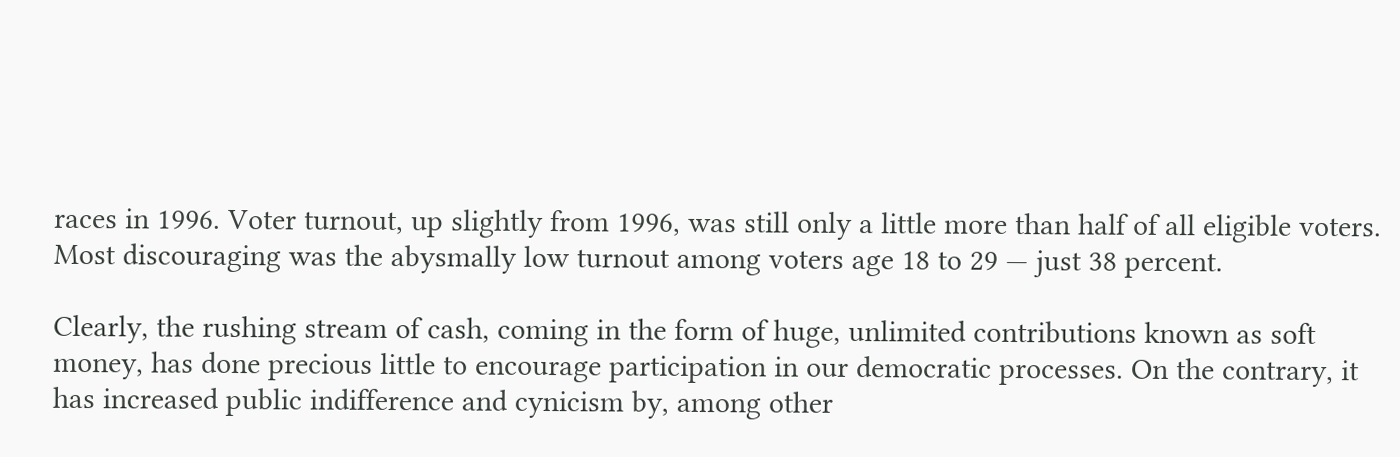races in 1996. Voter turnout, up slightly from 1996, was still only a little more than half of all eligible voters. Most discouraging was the abysmally low turnout among voters age 18 to 29 — just 38 percent.

Clearly, the rushing stream of cash, coming in the form of huge, unlimited contributions known as soft money, has done precious little to encourage participation in our democratic processes. On the contrary, it has increased public indifference and cynicism by, among other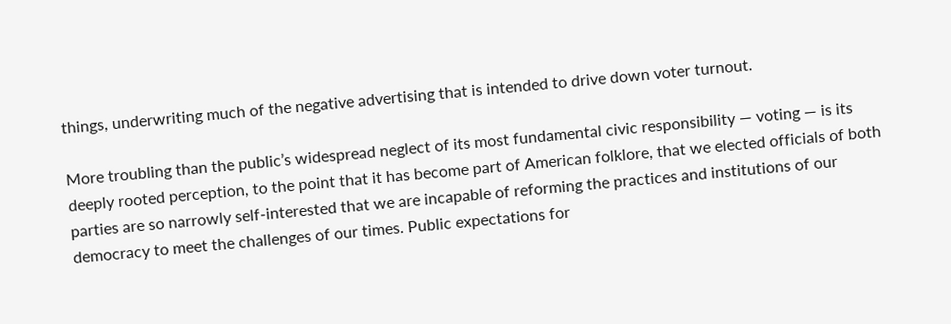things, underwriting much of the negative advertising that is intended to drive down voter turnout.

More troubling than the public’s widespread neglect of its most fundamental civic responsibility — voting — is its deeply rooted perception, to the point that it has become part of American folklore, that we elected officials of both parties are so narrowly self-interested that we are incapable of reforming the practices and institutions of our democracy to meet the challenges of our times. Public expectations for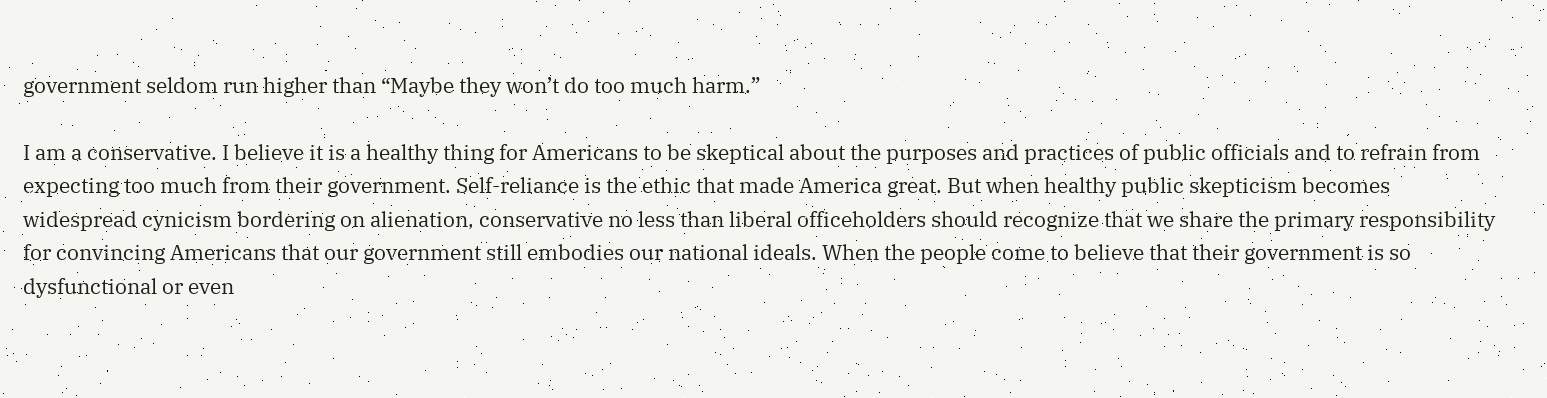government seldom run higher than “Maybe they won’t do too much harm.”

I am a conservative. I believe it is a healthy thing for Americans to be skeptical about the purposes and practices of public officials and to refrain from expecting too much from their government. Self-reliance is the ethic that made America great. But when healthy public skepticism becomes widespread cynicism bordering on alienation, conservative no less than liberal officeholders should recognize that we share the primary responsibility for convincing Americans that our government still embodies our national ideals. When the people come to believe that their government is so dysfunctional or even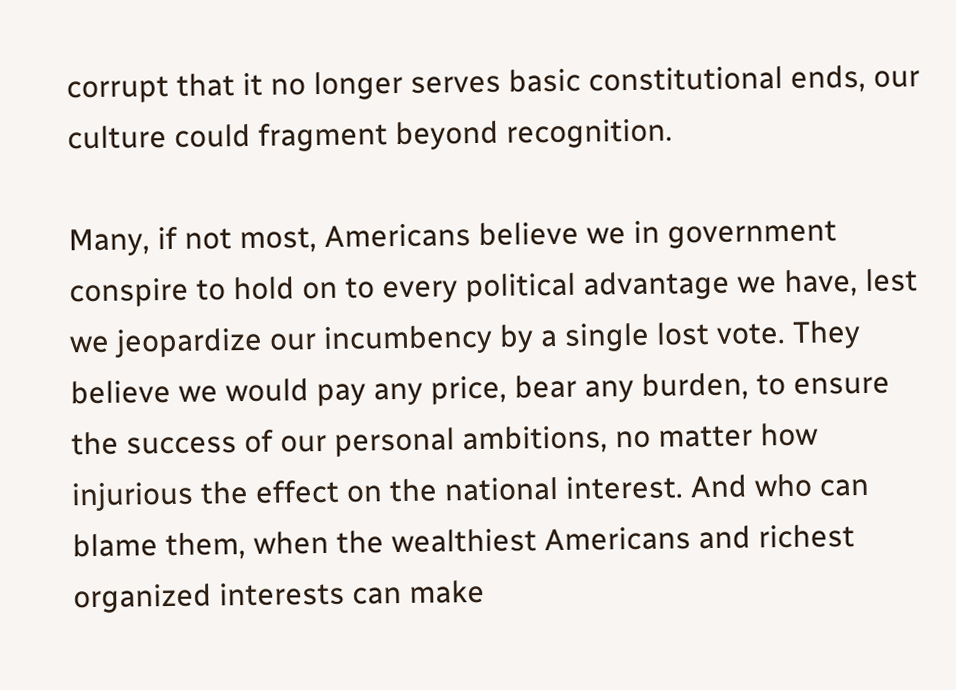corrupt that it no longer serves basic constitutional ends, our culture could fragment beyond recognition.

Many, if not most, Americans believe we in government conspire to hold on to every political advantage we have, lest we jeopardize our incumbency by a single lost vote. They believe we would pay any price, bear any burden, to ensure the success of our personal ambitions, no matter how injurious the effect on the national interest. And who can blame them, when the wealthiest Americans and richest organized interests can make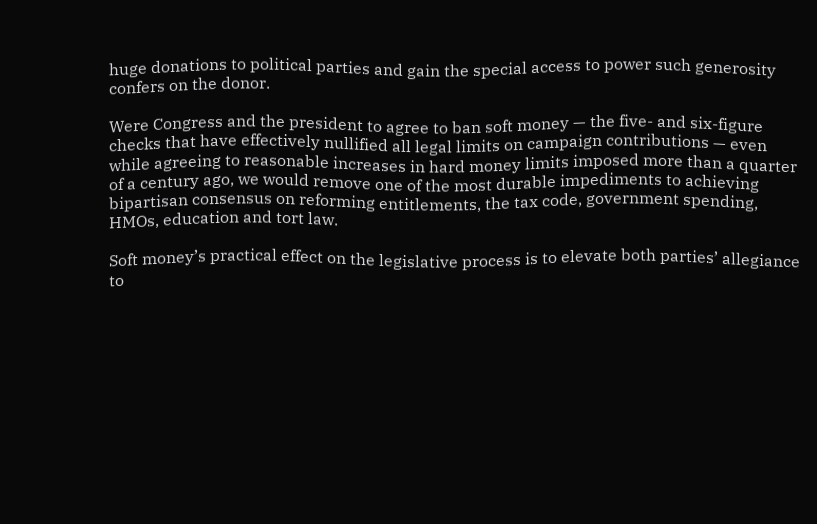huge donations to political parties and gain the special access to power such generosity confers on the donor.

Were Congress and the president to agree to ban soft money — the five- and six-figure checks that have effectively nullified all legal limits on campaign contributions — even while agreeing to reasonable increases in hard money limits imposed more than a quarter of a century ago, we would remove one of the most durable impediments to achieving bipartisan consensus on reforming entitlements, the tax code, government spending, HMOs, education and tort law.

Soft money’s practical effect on the legislative process is to elevate both parties’ allegiance to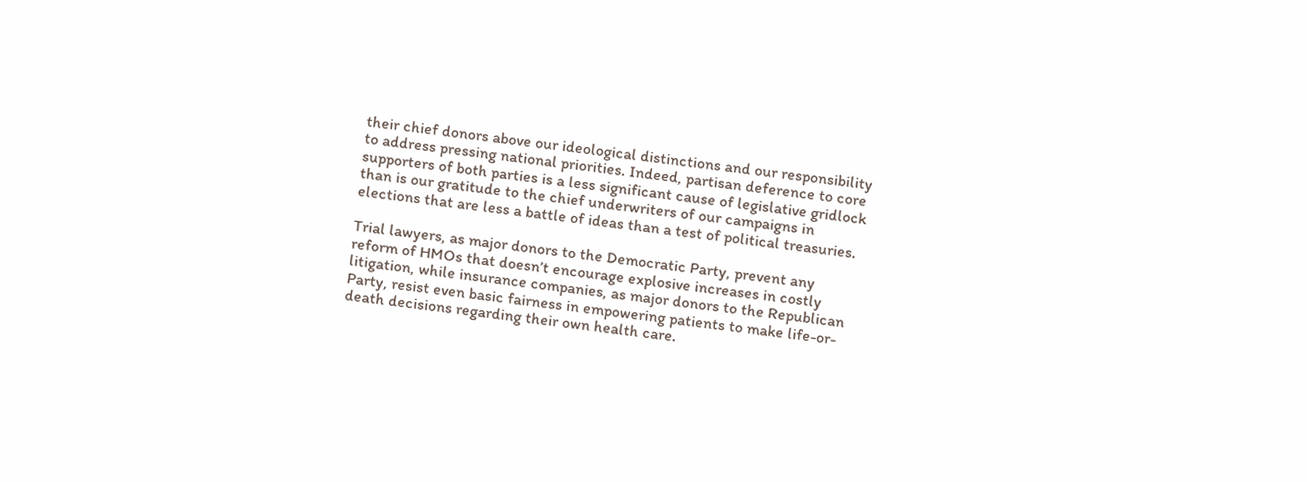their chief donors above our ideological distinctions and our responsibility to address pressing national priorities. Indeed, partisan deference to core supporters of both parties is a less significant cause of legislative gridlock than is our gratitude to the chief underwriters of our campaigns in elections that are less a battle of ideas than a test of political treasuries.

Trial lawyers, as major donors to the Democratic Party, prevent any reform of HMOs that doesn’t encourage explosive increases in costly litigation, while insurance companies, as major donors to the Republican Party, resist even basic fairness in empowering patients to make life-or-death decisions regarding their own health care.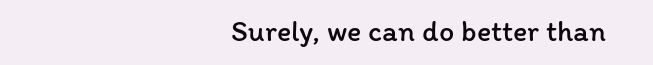Surely, we can do better than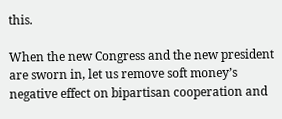this.

When the new Congress and the new president are sworn in, let us remove soft money’s negative effect on bipartisan cooperation and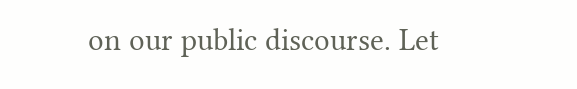on our public discourse. Let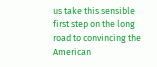us take this sensible first step on the long road to convincing the American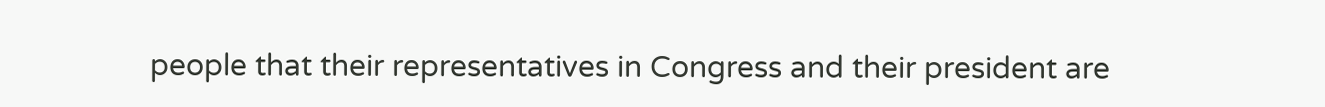people that their representatives in Congress and their president are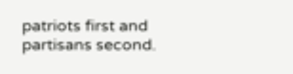patriots first and partisans second.